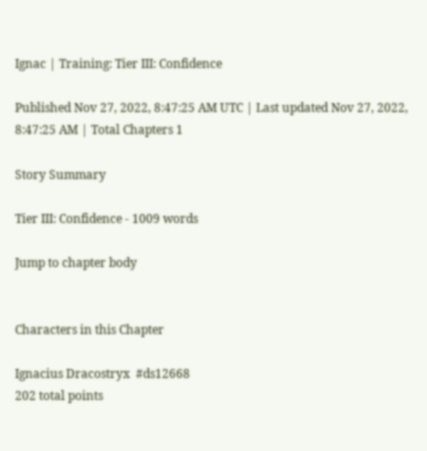Ignac | Training: Tier III: Confidence

Published Nov 27, 2022, 8:47:25 AM UTC | Last updated Nov 27, 2022, 8:47:25 AM | Total Chapters 1

Story Summary

Tier III: Confidence - 1009 words

Jump to chapter body


Characters in this Chapter

Ignacius Dracostryx  #ds12668
202 total points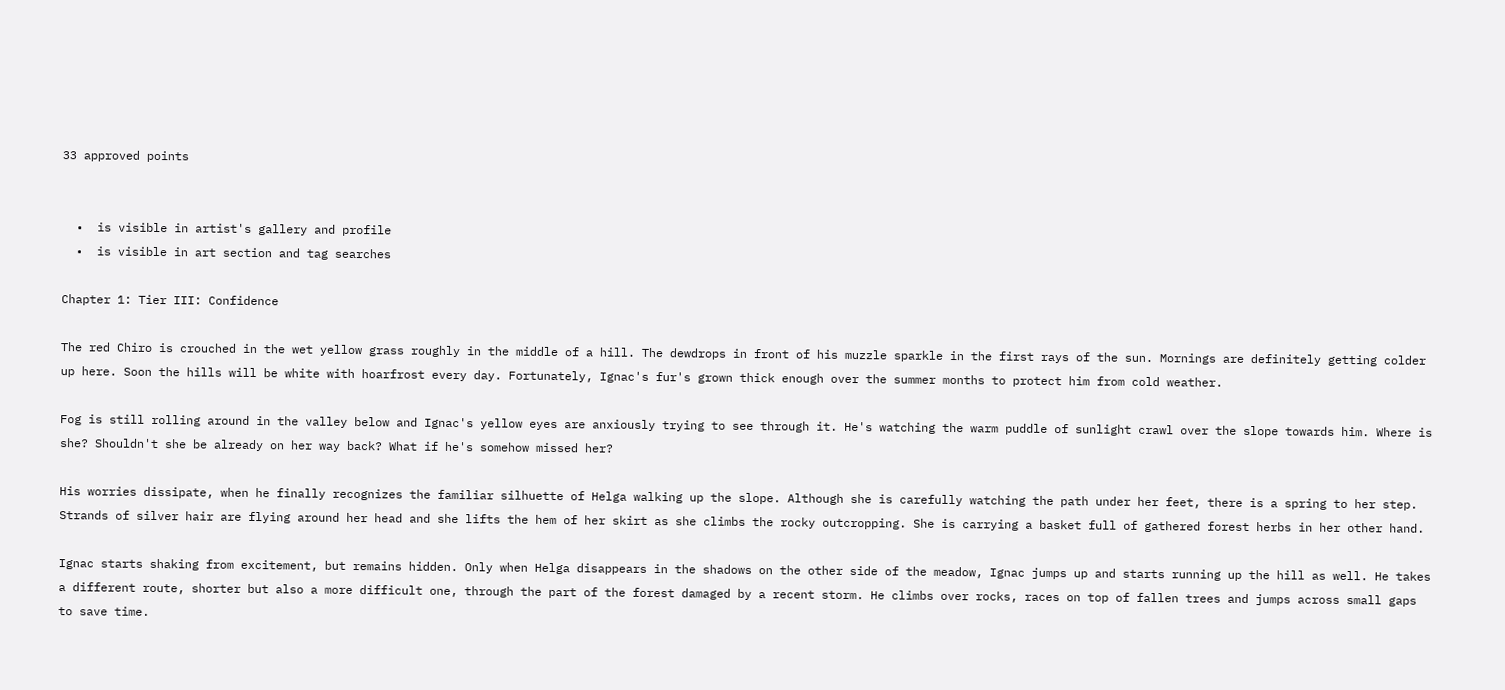33 approved points


  •  is visible in artist's gallery and profile
  •  is visible in art section and tag searches

Chapter 1: Tier III: Confidence

The red Chiro is crouched in the wet yellow grass roughly in the middle of a hill. The dewdrops in front of his muzzle sparkle in the first rays of the sun. Mornings are definitely getting colder up here. Soon the hills will be white with hoarfrost every day. Fortunately, Ignac's fur's grown thick enough over the summer months to protect him from cold weather.

Fog is still rolling around in the valley below and Ignac's yellow eyes are anxiously trying to see through it. He's watching the warm puddle of sunlight crawl over the slope towards him. Where is she? Shouldn't she be already on her way back? What if he's somehow missed her?

His worries dissipate, when he finally recognizes the familiar silhuette of Helga walking up the slope. Although she is carefully watching the path under her feet, there is a spring to her step.  Strands of silver hair are flying around her head and she lifts the hem of her skirt as she climbs the rocky outcropping. She is carrying a basket full of gathered forest herbs in her other hand.

Ignac starts shaking from excitement, but remains hidden. Only when Helga disappears in the shadows on the other side of the meadow, Ignac jumps up and starts running up the hill as well. He takes a different route, shorter but also a more difficult one, through the part of the forest damaged by a recent storm. He climbs over rocks, races on top of fallen trees and jumps across small gaps to save time.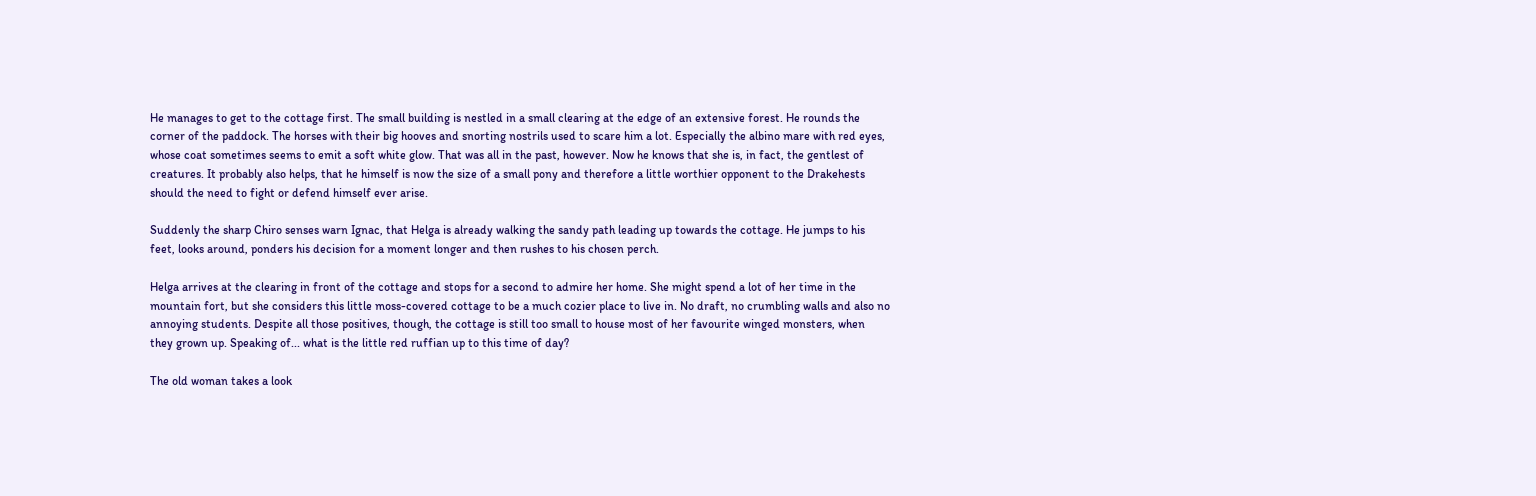He manages to get to the cottage first. The small building is nestled in a small clearing at the edge of an extensive forest. He rounds the corner of the paddock. The horses with their big hooves and snorting nostrils used to scare him a lot. Especially the albino mare with red eyes, whose coat sometimes seems to emit a soft white glow. That was all in the past, however. Now he knows that she is, in fact, the gentlest of creatures. It probably also helps, that he himself is now the size of a small pony and therefore a little worthier opponent to the Drakehests should the need to fight or defend himself ever arise.

Suddenly the sharp Chiro senses warn Ignac, that Helga is already walking the sandy path leading up towards the cottage. He jumps to his feet, looks around, ponders his decision for a moment longer and then rushes to his chosen perch.

Helga arrives at the clearing in front of the cottage and stops for a second to admire her home. She might spend a lot of her time in the mountain fort, but she considers this little moss-covered cottage to be a much cozier place to live in. No draft, no crumbling walls and also no annoying students. Despite all those positives, though, the cottage is still too small to house most of her favourite winged monsters, when they grown up. Speaking of... what is the little red ruffian up to this time of day?

The old woman takes a look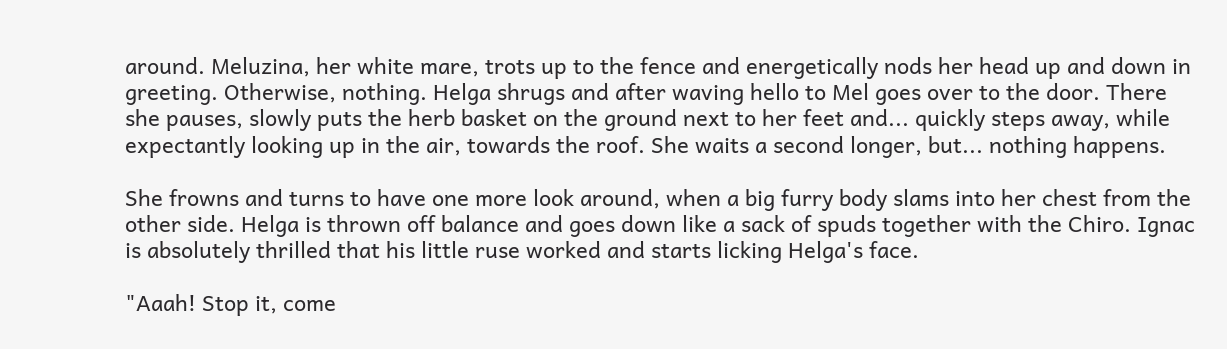around. Meluzina, her white mare, trots up to the fence and energetically nods her head up and down in greeting. Otherwise, nothing. Helga shrugs and after waving hello to Mel goes over to the door. There she pauses, slowly puts the herb basket on the ground next to her feet and... quickly steps away, while expectantly looking up in the air, towards the roof. She waits a second longer, but... nothing happens.

She frowns and turns to have one more look around, when a big furry body slams into her chest from the other side. Helga is thrown off balance and goes down like a sack of spuds together with the Chiro. Ignac is absolutely thrilled that his little ruse worked and starts licking Helga's face.

"Aaah! Stop it, come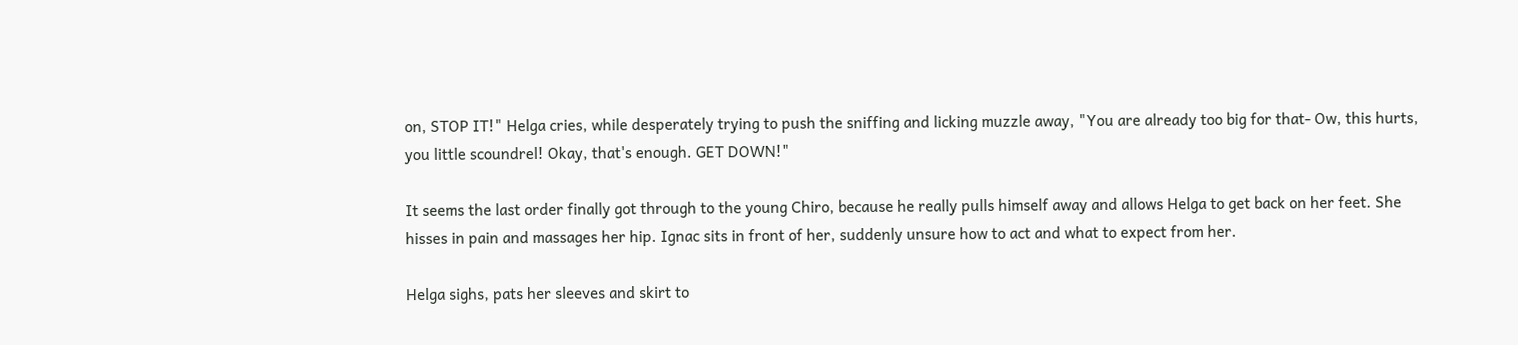on, STOP IT!" Helga cries, while desperately trying to push the sniffing and licking muzzle away, "You are already too big for that- Ow, this hurts, you little scoundrel! Okay, that's enough. GET DOWN!"

It seems the last order finally got through to the young Chiro, because he really pulls himself away and allows Helga to get back on her feet. She hisses in pain and massages her hip. Ignac sits in front of her, suddenly unsure how to act and what to expect from her.

Helga sighs, pats her sleeves and skirt to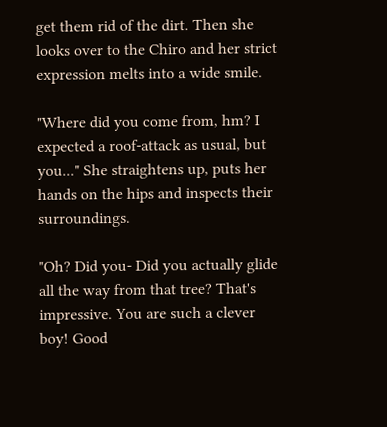get them rid of the dirt. Then she looks over to the Chiro and her strict expression melts into a wide smile.

"Where did you come from, hm? I expected a roof-attack as usual, but you..." She straightens up, puts her hands on the hips and inspects their surroundings.

"Oh? Did you- Did you actually glide all the way from that tree? That's impressive. You are such a clever boy! Good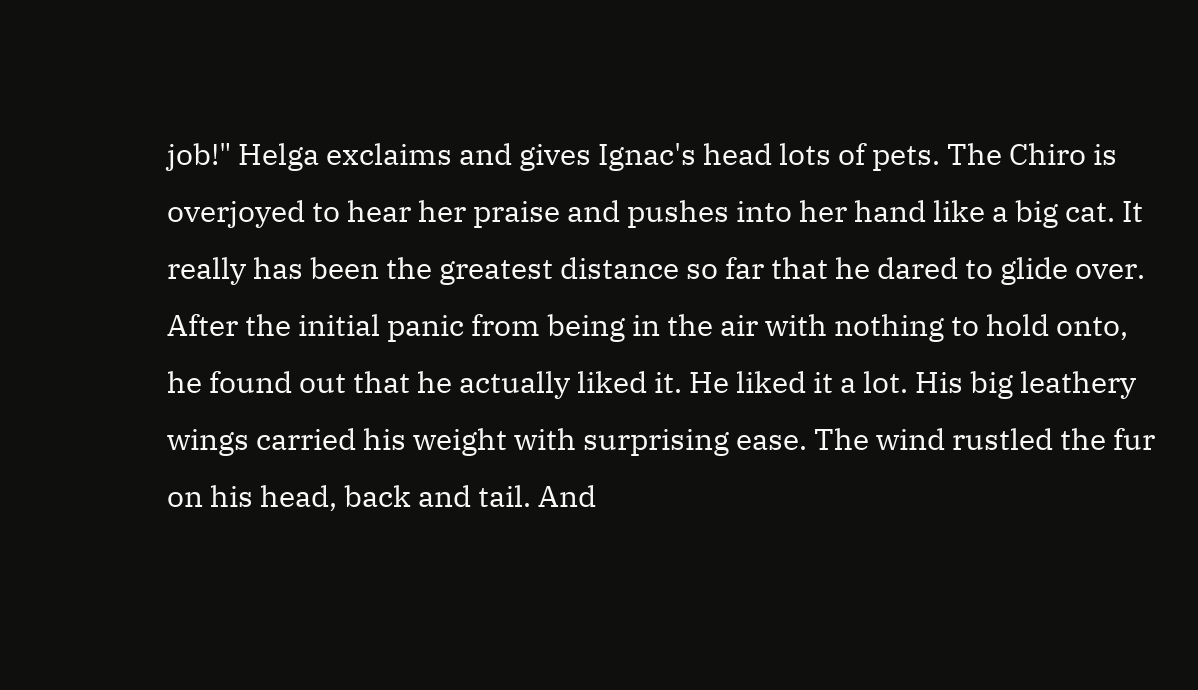job!" Helga exclaims and gives Ignac's head lots of pets. The Chiro is overjoyed to hear her praise and pushes into her hand like a big cat. It really has been the greatest distance so far that he dared to glide over. After the initial panic from being in the air with nothing to hold onto, he found out that he actually liked it. He liked it a lot. His big leathery wings carried his weight with surprising ease. The wind rustled the fur on his head, back and tail. And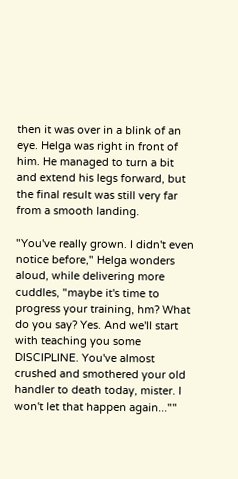then it was over in a blink of an eye. Helga was right in front of him. He managed to turn a bit and extend his legs forward, but the final result was still very far from a smooth landing.

"You've really grown. I didn't even notice before," Helga wonders aloud, while delivering more cuddles, "maybe it's time to progress your training, hm? What do you say? Yes. And we'll start with teaching you some DISCIPLINE. You've almost crushed and smothered your old handler to death today, mister. I won't let that happen again...""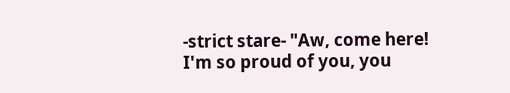-strict stare- "Aw, come here! I'm so proud of you, you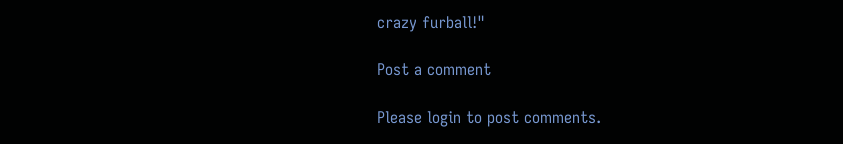crazy furball!"

Post a comment

Please login to post comments.